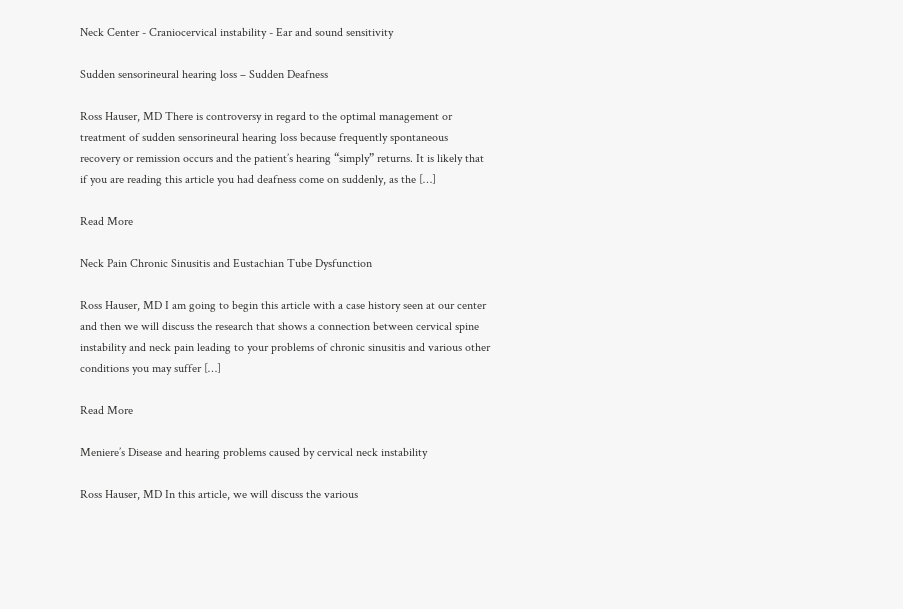Neck Center - Craniocervical instability - Ear and sound sensitivity

Sudden sensorineural hearing loss – Sudden Deafness

Ross Hauser, MD There is controversy in regard to the optimal management or treatment of sudden sensorineural hearing loss because frequently spontaneous recovery or remission occurs and the patient’s hearing “simply” returns. It is likely that if you are reading this article you had deafness come on suddenly, as the […]

Read More

Neck Pain Chronic Sinusitis and Eustachian Tube Dysfunction

Ross Hauser, MD I am going to begin this article with a case history seen at our center and then we will discuss the research that shows a connection between cervical spine instability and neck pain leading to your problems of chronic sinusitis and various other conditions you may suffer […]

Read More

Meniere’s Disease and hearing problems caused by cervical neck instability

Ross Hauser, MD In this article, we will discuss the various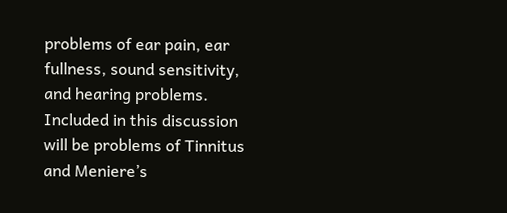problems of ear pain, ear fullness, sound sensitivity, and hearing problems. Included in this discussion will be problems of Tinnitus and Meniere’s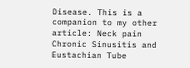Disease. This is a companion to my other article: Neck pain Chronic Sinusitis and Eustachian Tube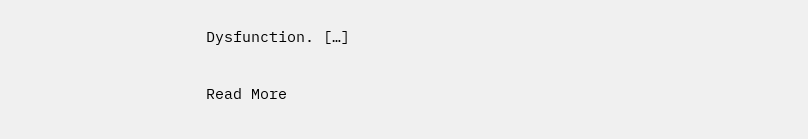Dysfunction. […]

Read More